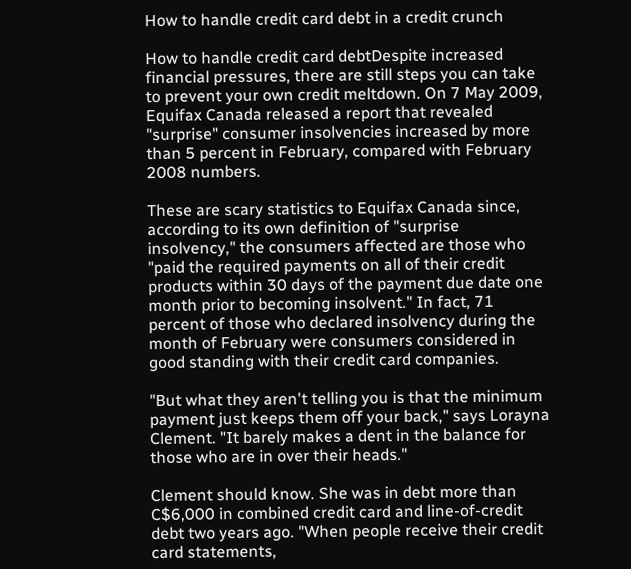How to handle credit card debt in a credit crunch

How to handle credit card debtDespite increased financial pressures, there are still steps you can take to prevent your own credit meltdown. On 7 May 2009, Equifax Canada released a report that revealed "surprise" consumer insolvencies increased by more than 5 percent in February, compared with February 2008 numbers.

These are scary statistics to Equifax Canada since, according to its own definition of "surprise insolvency," the consumers affected are those who "paid the required payments on all of their credit products within 30 days of the payment due date one month prior to becoming insolvent." In fact, 71 percent of those who declared insolvency during the month of February were consumers considered in good standing with their credit card companies.

"But what they aren't telling you is that the minimum payment just keeps them off your back," says Lorayna Clement. "It barely makes a dent in the balance for those who are in over their heads."

Clement should know. She was in debt more than C$6,000 in combined credit card and line-of-credit debt two years ago. "When people receive their credit card statements,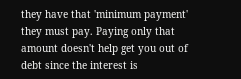they have that 'minimum payment' they must pay. Paying only that amount doesn't help get you out of debt since the interest is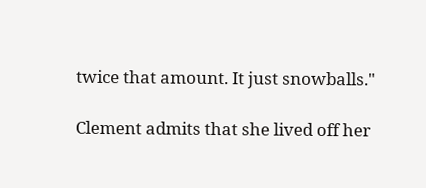twice that amount. It just snowballs."

Clement admits that she lived off her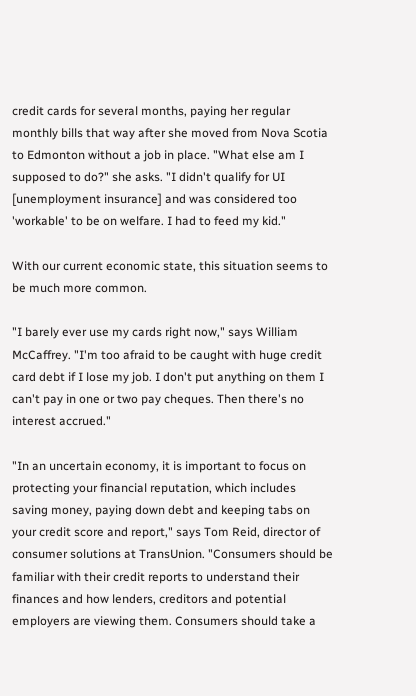credit cards for several months, paying her regular monthly bills that way after she moved from Nova Scotia to Edmonton without a job in place. "What else am I supposed to do?" she asks. "I didn't qualify for UI [unemployment insurance] and was considered too 'workable' to be on welfare. I had to feed my kid."

With our current economic state, this situation seems to be much more common.

"I barely ever use my cards right now," says William McCaffrey. "I'm too afraid to be caught with huge credit card debt if I lose my job. I don't put anything on them I can't pay in one or two pay cheques. Then there's no interest accrued."

"In an uncertain economy, it is important to focus on protecting your financial reputation, which includes saving money, paying down debt and keeping tabs on your credit score and report," says Tom Reid, director of consumer solutions at TransUnion. "Consumers should be familiar with their credit reports to understand their finances and how lenders, creditors and potential employers are viewing them. Consumers should take a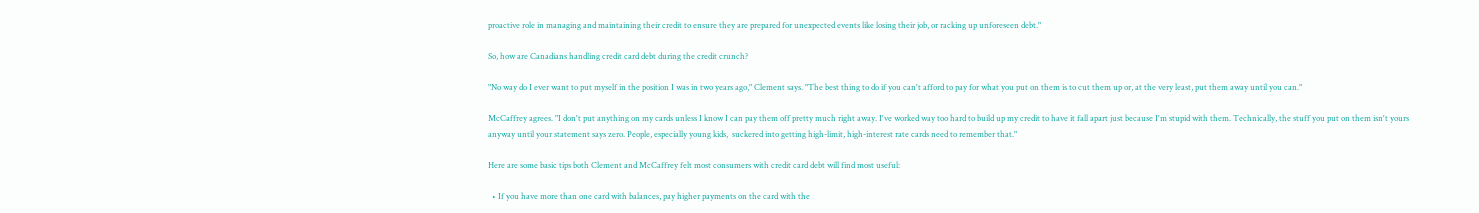proactive role in managing and maintaining their credit to ensure they are prepared for unexpected events like losing their job, or racking up unforeseen debt."

So, how are Canadians handling credit card debt during the credit crunch?

"No way do I ever want to put myself in the position I was in two years ago," Clement says. "The best thing to do if you can't afford to pay for what you put on them is to cut them up or, at the very least, put them away until you can."

McCaffrey agrees. "I don't put anything on my cards unless I know I can pay them off pretty much right away. I've worked way too hard to build up my credit to have it fall apart just because I'm stupid with them. Technically, the stuff you put on them isn't yours anyway until your statement says zero. People, especially young kids,  suckered into getting high-limit, high-interest rate cards need to remember that."

Here are some basic tips both Clement and McCaffrey felt most consumers with credit card debt will find most useful:

  • If you have more than one card with balances, pay higher payments on the card with the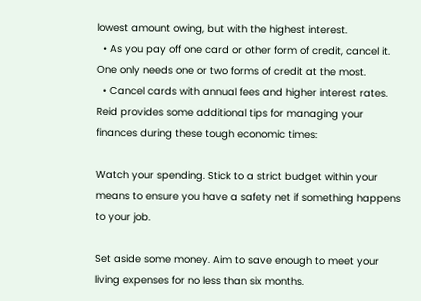lowest amount owing, but with the highest interest.
  • As you pay off one card or other form of credit, cancel it. One only needs one or two forms of credit at the most.
  • Cancel cards with annual fees and higher interest rates.
Reid provides some additional tips for managing your finances during these tough economic times:

Watch your spending. Stick to a strict budget within your means to ensure you have a safety net if something happens to your job.

Set aside some money. Aim to save enough to meet your living expenses for no less than six months.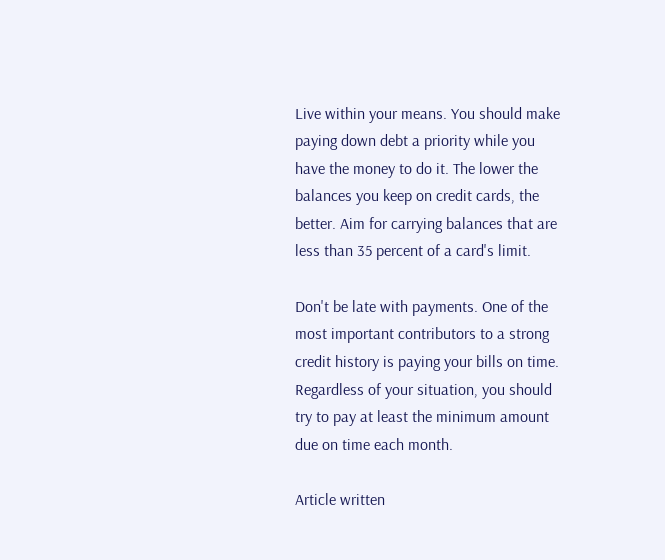Live within your means. You should make paying down debt a priority while you have the money to do it. The lower the balances you keep on credit cards, the better. Aim for carrying balances that are less than 35 percent of a card's limit.

Don't be late with payments. One of the most important contributors to a strong credit history is paying your bills on time. Regardless of your situation, you should try to pay at least the minimum amount due on time each month.

Article written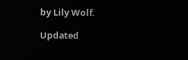by Lily Wolf.

Updated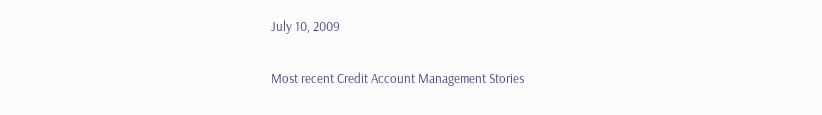July 10, 2009

Most recent Credit Account Management Stories